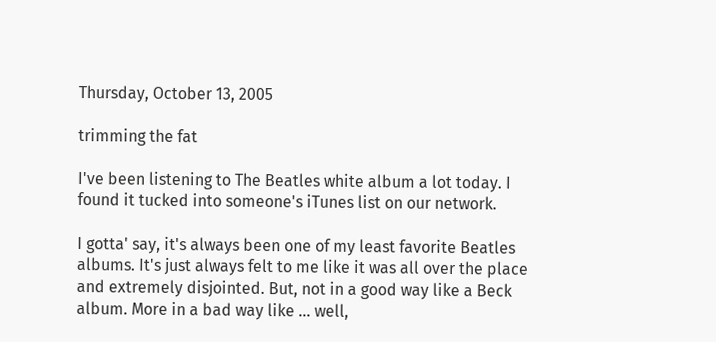Thursday, October 13, 2005

trimming the fat

I've been listening to The Beatles white album a lot today. I found it tucked into someone's iTunes list on our network.

I gotta' say, it's always been one of my least favorite Beatles albums. It's just always felt to me like it was all over the place and extremely disjointed. But, not in a good way like a Beck album. More in a bad way like ... well,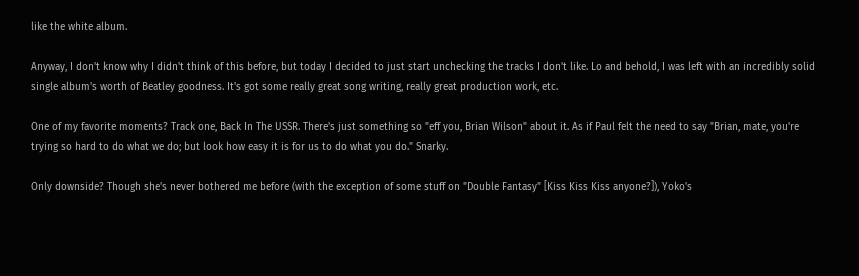like the white album.

Anyway, I don't know why I didn't think of this before, but today I decided to just start unchecking the tracks I don't like. Lo and behold, I was left with an incredibly solid single album's worth of Beatley goodness. It's got some really great song writing, really great production work, etc.

One of my favorite moments? Track one, Back In The USSR. There's just something so "eff you, Brian Wilson" about it. As if Paul felt the need to say "Brian, mate, you're trying so hard to do what we do; but look how easy it is for us to do what you do." Snarky.

Only downside? Though she's never bothered me before (with the exception of some stuff on "Double Fantasy" [Kiss Kiss Kiss anyone?]), Yoko's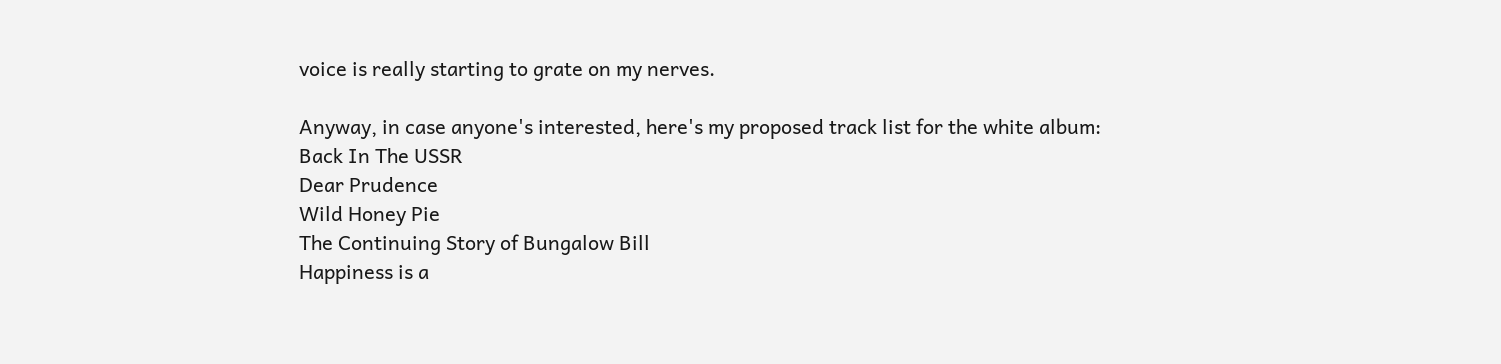voice is really starting to grate on my nerves.

Anyway, in case anyone's interested, here's my proposed track list for the white album:
Back In The USSR
Dear Prudence
Wild Honey Pie
The Continuing Story of Bungalow Bill
Happiness is a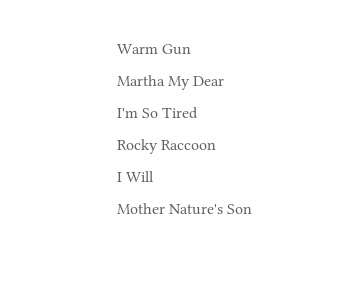Warm Gun
Martha My Dear
I'm So Tired
Rocky Raccoon
I Will
Mother Nature's Son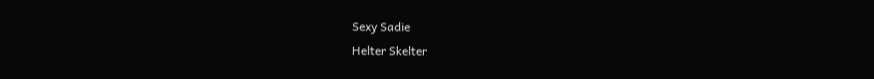Sexy Sadie
Helter Skelter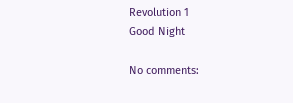Revolution 1
Good Night

No comments: